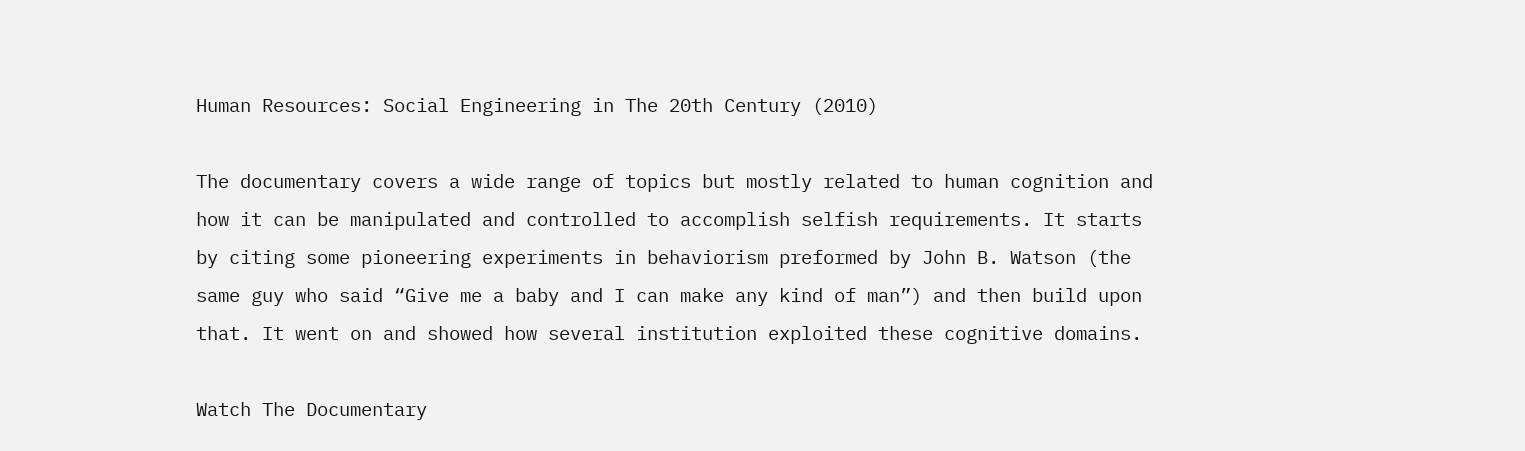Human Resources: Social Engineering in The 20th Century (2010)

The documentary covers a wide range of topics but mostly related to human cognition and how it can be manipulated and controlled to accomplish selfish requirements. It starts by citing some pioneering experiments in behaviorism preformed by John B. Watson (the same guy who said “Give me a baby and I can make any kind of man”) and then build upon that. It went on and showed how several institution exploited these cognitive domains.

Watch The Documentary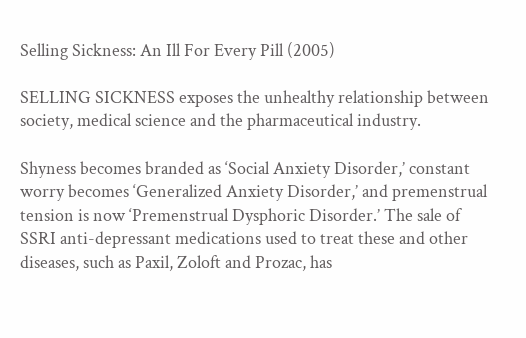Selling Sickness: An Ill For Every Pill (2005)

SELLING SICKNESS exposes the unhealthy relationship between society, medical science and the pharmaceutical industry.

Shyness becomes branded as ‘Social Anxiety Disorder,’ constant worry becomes ‘Generalized Anxiety Disorder,’ and premenstrual tension is now ‘Premenstrual Dysphoric Disorder.’ The sale of SSRI anti-depressant medications used to treat these and other diseases, such as Paxil, Zoloft and Prozac, has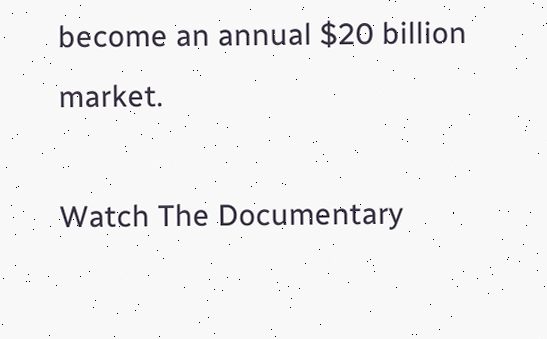become an annual $20 billion market.

Watch The Documentary